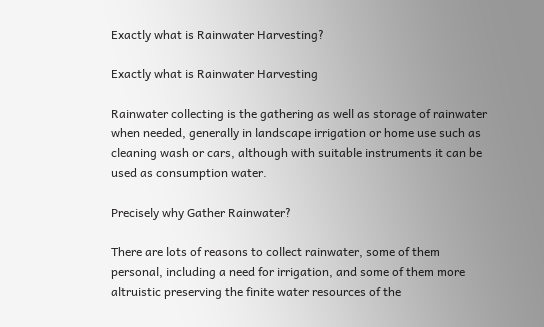Exactly what is Rainwater Harvesting?

Exactly what is Rainwater Harvesting

Rainwater collecting is the gathering as well as storage of rainwater when needed, generally in landscape irrigation or home use such as cleaning wash or cars, although with suitable instruments it can be used as consumption water.

Precisely why Gather Rainwater?

There are lots of reasons to collect rainwater, some of them personal, including a need for irrigation, and some of them more altruistic preserving the finite water resources of the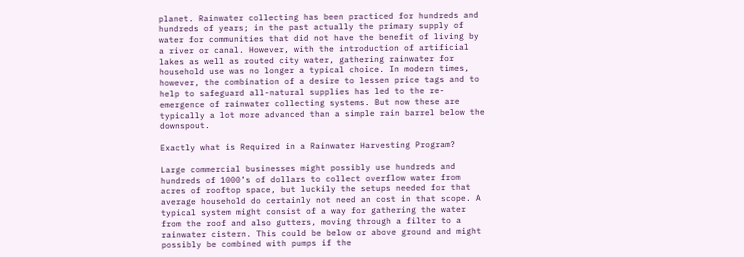planet. Rainwater collecting has been practiced for hundreds and hundreds of years; in the past actually the primary supply of water for communities that did not have the benefit of living by a river or canal. However, with the introduction of artificial lakes as well as routed city water, gathering rainwater for household use was no longer a typical choice. In modern times, however, the combination of a desire to lessen price tags and to help to safeguard all-natural supplies has led to the re-emergence of rainwater collecting systems. But now these are typically a lot more advanced than a simple rain barrel below the downspout.

Exactly what is Required in a Rainwater Harvesting Program?

Large commercial businesses might possibly use hundreds and hundreds of 1000’s of dollars to collect overflow water from acres of rooftop space, but luckily the setups needed for that average household do certainly not need an cost in that scope. A typical system might consist of a way for gathering the water from the roof and also gutters, moving through a filter to a rainwater cistern. This could be below or above ground and might possibly be combined with pumps if the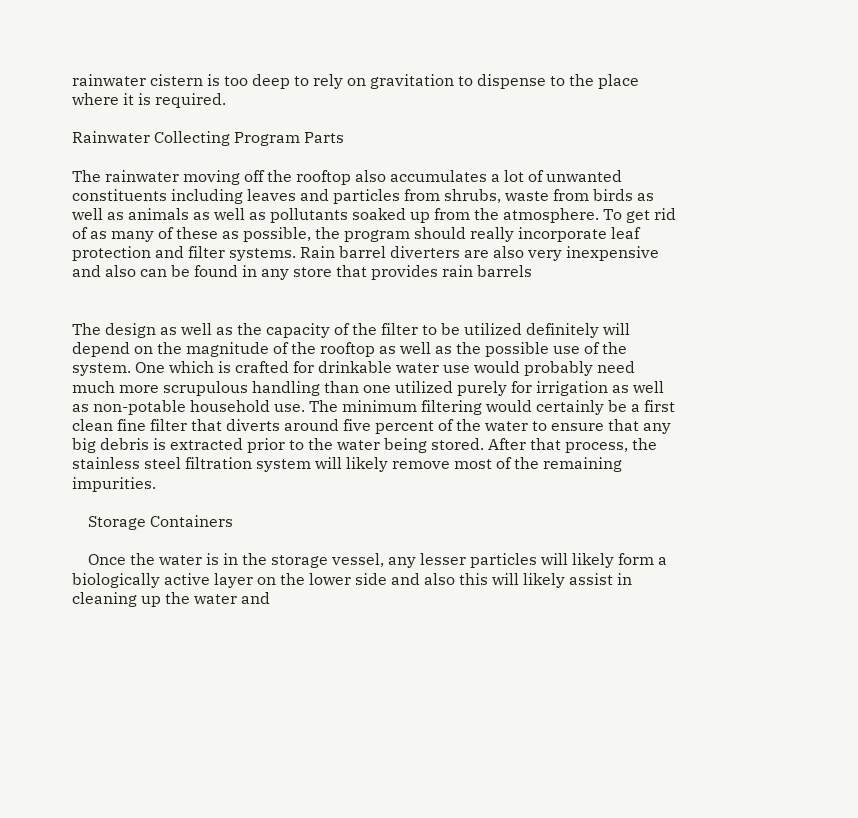rainwater cistern is too deep to rely on gravitation to dispense to the place where it is required.

Rainwater Collecting Program Parts

The rainwater moving off the rooftop also accumulates a lot of unwanted constituents including leaves and particles from shrubs, waste from birds as well as animals as well as pollutants soaked up from the atmosphere. To get rid of as many of these as possible, the program should really incorporate leaf protection and filter systems. Rain barrel diverters are also very inexpensive and also can be found in any store that provides rain barrels


The design as well as the capacity of the filter to be utilized definitely will depend on the magnitude of the rooftop as well as the possible use of the system. One which is crafted for drinkable water use would probably need much more scrupulous handling than one utilized purely for irrigation as well as non-potable household use. The minimum filtering would certainly be a first clean fine filter that diverts around five percent of the water to ensure that any big debris is extracted prior to the water being stored. After that process, the stainless steel filtration system will likely remove most of the remaining impurities.

    Storage Containers

    Once the water is in the storage vessel, any lesser particles will likely form a biologically active layer on the lower side and also this will likely assist in cleaning up the water and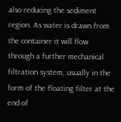also reducing the sediment region. As water is drawn from the container it will flow through a further mechanical filtration system, usually in the form of the floating filter at the end of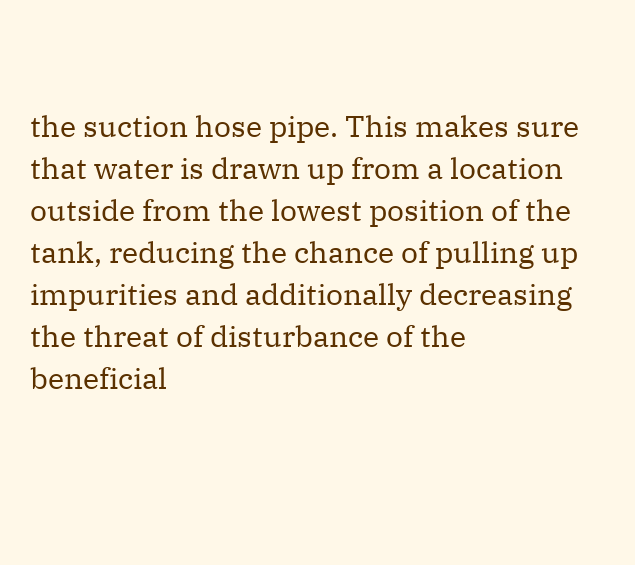the suction hose pipe. This makes sure that water is drawn up from a location outside from the lowest position of the tank, reducing the chance of pulling up impurities and additionally decreasing the threat of disturbance of the beneficial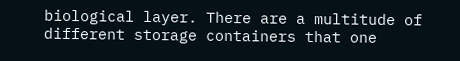biological layer. There are a multitude of different storage containers that one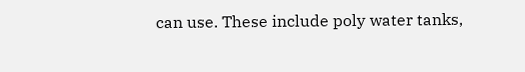can use. These include poly water tanks,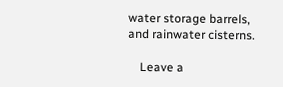water storage barrels, and rainwater cisterns.

    Leave a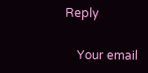Reply

    Your email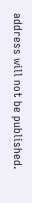address will not be published.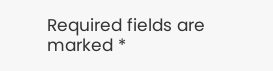Required fields are marked *